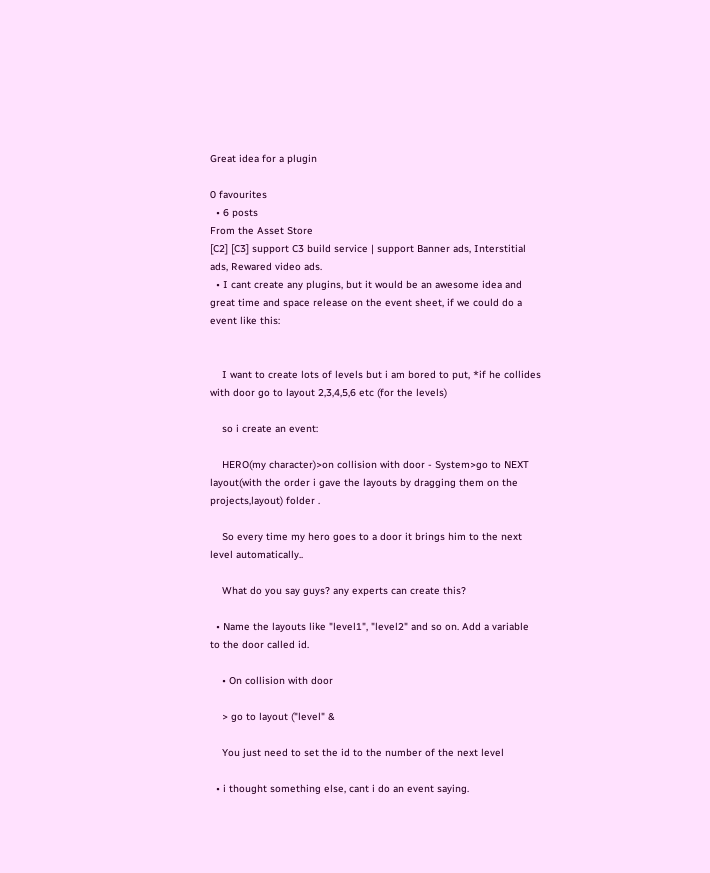Great idea for a plugin

0 favourites
  • 6 posts
From the Asset Store
[C2] [C3] support C3 build service | support Banner ads, Interstitial ads, Rewared video ads.
  • I cant create any plugins, but it would be an awesome idea and great time and space release on the event sheet, if we could do a event like this:


    I want to create lots of levels but i am bored to put, *if he collides with door go to layout 2,3,4,5,6 etc (for the levels)

    so i create an event:

    HERO(my character)>on collision with door - System>go to NEXT layout(with the order i gave the layouts by dragging them on the projects,layout) folder .

    So every time my hero goes to a door it brings him to the next level automatically..

    What do you say guys? any experts can create this?

  • Name the layouts like "level1", "level2" and so on. Add a variable to the door called id.

    • On collision with door

    > go to layout ("level" &

    You just need to set the id to the number of the next level

  • i thought something else, cant i do an event saying.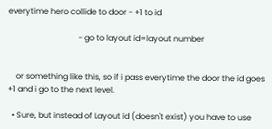everytime hero collide to door - +1 to id

                                   - go to layout id=layout number


    or something like this, so if i pass everytime the door the id goes +1 and i go to the next level.

  • Sure, but instead of Layout id (doesn't exist) you have to use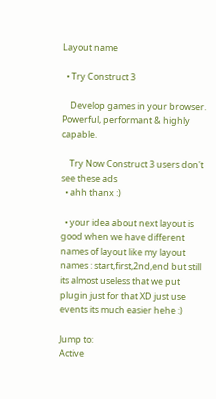Layout name

  • Try Construct 3

    Develop games in your browser. Powerful, performant & highly capable.

    Try Now Construct 3 users don't see these ads
  • ahh thanx :)

  • your idea about next layout is good when we have different names of layout like my layout names : start,first,2nd,end but still its almost useless that we put plugin just for that XD just use events its much easier hehe :)

Jump to:
Active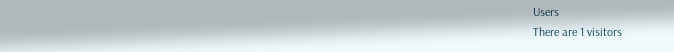Users
There are 1 visitors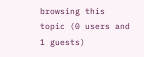browsing this topic (0 users and 1 guests)